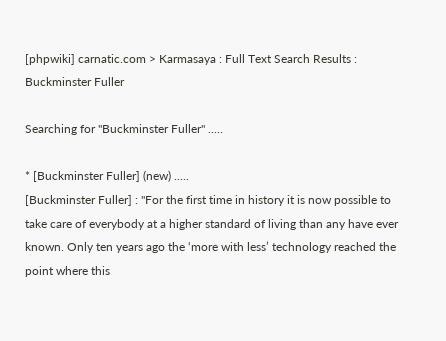[phpwiki] carnatic.com > Karmasaya : Full Text Search Results : Buckminster Fuller

Searching for "Buckminster Fuller" .....

* [Buckminster Fuller] (new) .....
[Buckminster Fuller] : "For the first time in history it is now possible to take care of everybody at a higher standard of living than any have ever known. Only ten years ago the ‘more with less’ technology reached the point where this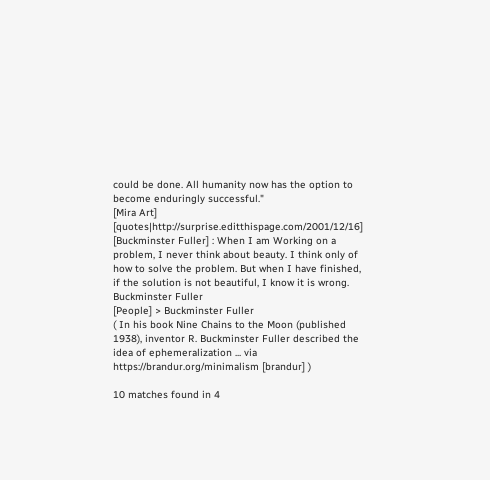could be done. All humanity now has the option to become enduringly successful."
[Mira Art] [quotes|http://surprise.editthispage.com/2001/12/16] [Buckminster Fuller] : When I am Working on a problem, I never think about beauty. I think only of how to solve the problem. But when I have finished, if the solution is not beautiful, I know it is wrong.
Buckminster Fuller
[People] > Buckminster Fuller
( In his book Nine Chains to the Moon (published 1938), inventor R. Buckminster Fuller described the idea of ephemeralization ... via https://brandur.org/minimalism [brandur] )

10 matches found in 4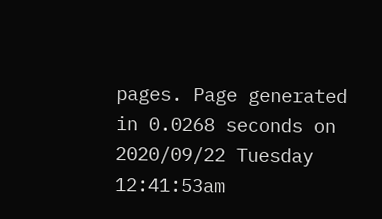pages. Page generated in 0.0268 seconds on 2020/09/22 Tuesday 12:41:53am